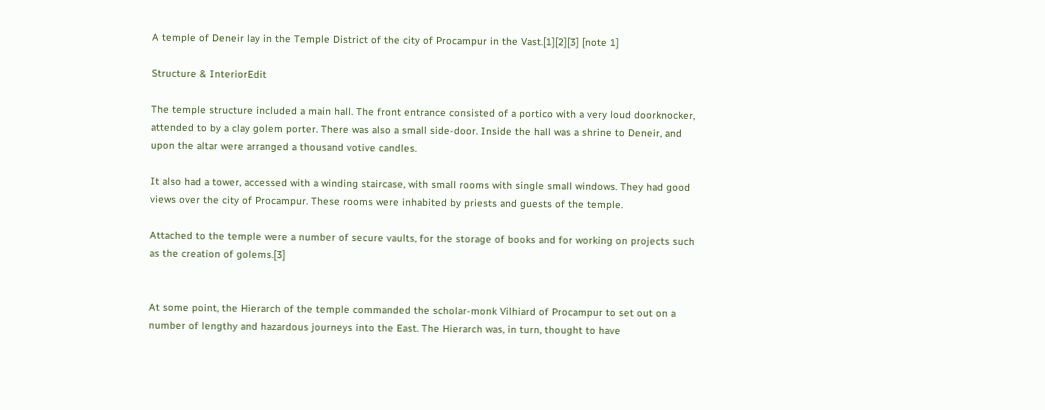A temple of Deneir lay in the Temple District of the city of Procampur in the Vast.[1][2][3] [note 1]

Structure & InteriorEdit

The temple structure included a main hall. The front entrance consisted of a portico with a very loud doorknocker, attended to by a clay golem porter. There was also a small side-door. Inside the hall was a shrine to Deneir, and upon the altar were arranged a thousand votive candles.

It also had a tower, accessed with a winding staircase, with small rooms with single small windows. They had good views over the city of Procampur. These rooms were inhabited by priests and guests of the temple.

Attached to the temple were a number of secure vaults, for the storage of books and for working on projects such as the creation of golems.[3]


At some point, the Hierarch of the temple commanded the scholar-monk Vilhiard of Procampur to set out on a number of lengthy and hazardous journeys into the East. The Hierarch was, in turn, thought to have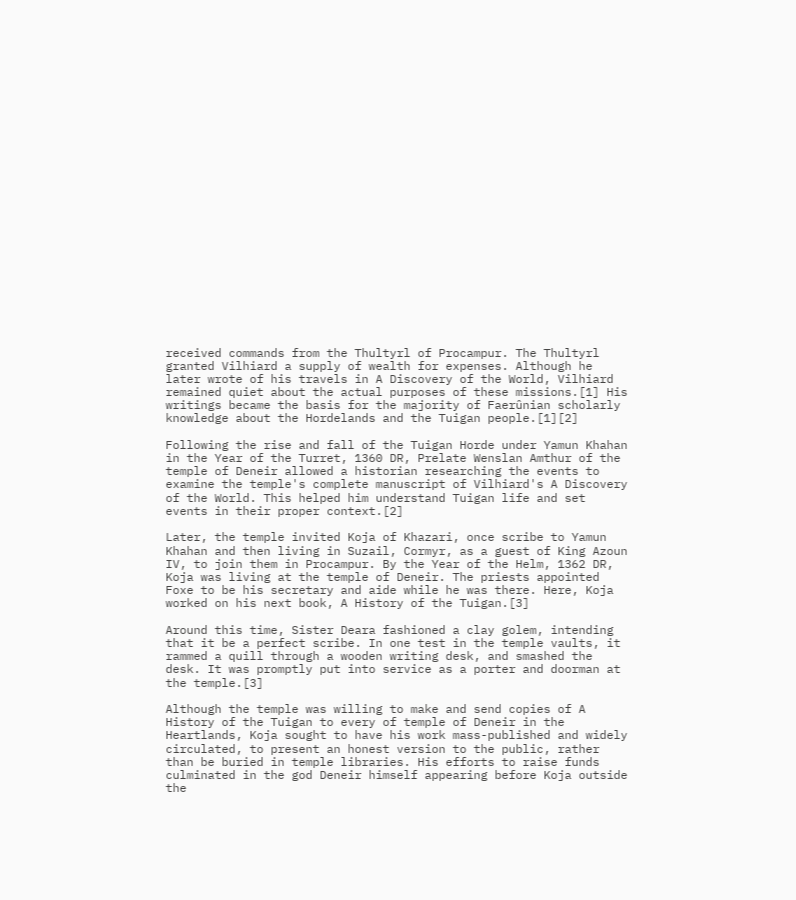received commands from the Thultyrl of Procampur. The Thultyrl granted Vilhiard a supply of wealth for expenses. Although he later wrote of his travels in A Discovery of the World, Vilhiard remained quiet about the actual purposes of these missions.[1] His writings became the basis for the majority of Faerûnian scholarly knowledge about the Hordelands and the Tuigan people.[1][2]

Following the rise and fall of the Tuigan Horde under Yamun Khahan in the Year of the Turret, 1360 DR, Prelate Wenslan Amthur of the temple of Deneir allowed a historian researching the events to examine the temple's complete manuscript of Vilhiard's A Discovery of the World. This helped him understand Tuigan life and set events in their proper context.[2]

Later, the temple invited Koja of Khazari, once scribe to Yamun Khahan and then living in Suzail, Cormyr, as a guest of King Azoun IV, to join them in Procampur. By the Year of the Helm, 1362 DR, Koja was living at the temple of Deneir. The priests appointed Foxe to be his secretary and aide while he was there. Here, Koja worked on his next book, A History of the Tuigan.[3]

Around this time, Sister Deara fashioned a clay golem, intending that it be a perfect scribe. In one test in the temple vaults, it rammed a quill through a wooden writing desk, and smashed the desk. It was promptly put into service as a porter and doorman at the temple.[3]

Although the temple was willing to make and send copies of A History of the Tuigan to every of temple of Deneir in the Heartlands, Koja sought to have his work mass-published and widely circulated, to present an honest version to the public, rather than be buried in temple libraries. His efforts to raise funds culminated in the god Deneir himself appearing before Koja outside the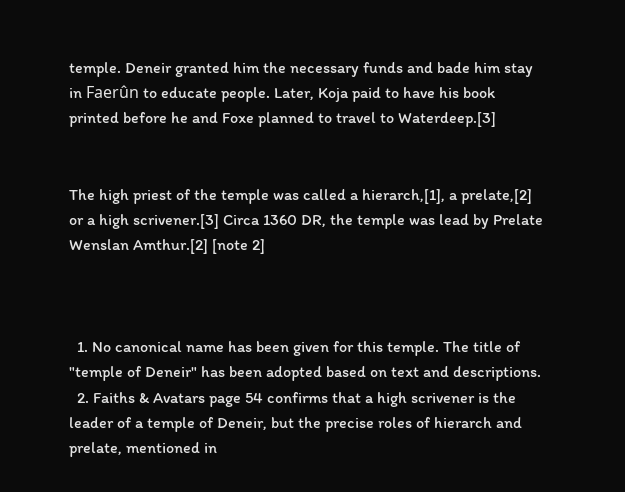temple. Deneir granted him the necessary funds and bade him stay in Faerûn to educate people. Later, Koja paid to have his book printed before he and Foxe planned to travel to Waterdeep.[3]


The high priest of the temple was called a hierarch,[1], a prelate,[2] or a high scrivener.[3] Circa 1360 DR, the temple was lead by Prelate Wenslan Amthur.[2] [note 2]



  1. No canonical name has been given for this temple. The title of "temple of Deneir" has been adopted based on text and descriptions.
  2. Faiths & Avatars page 54 confirms that a high scrivener is the leader of a temple of Deneir, but the precise roles of hierarch and prelate, mentioned in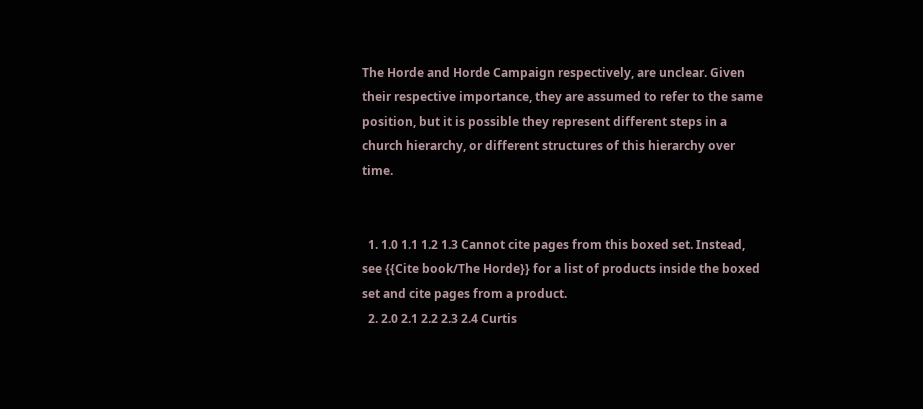The Horde and Horde Campaign respectively, are unclear. Given their respective importance, they are assumed to refer to the same position, but it is possible they represent different steps in a church hierarchy, or different structures of this hierarchy over time.


  1. 1.0 1.1 1.2 1.3 Cannot cite pages from this boxed set. Instead, see {{Cite book/The Horde}} for a list of products inside the boxed set and cite pages from a product.
  2. 2.0 2.1 2.2 2.3 2.4 Curtis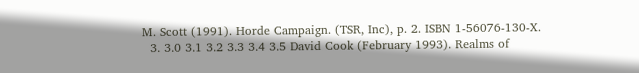M. Scott (1991). Horde Campaign. (TSR, Inc), p. 2. ISBN 1-56076-130-X.
  3. 3.0 3.1 3.2 3.3 3.4 3.5 David Cook (February 1993). Realms of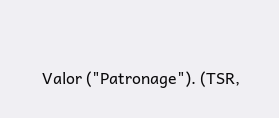Valor ("Patronage"). (TSR,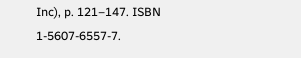Inc), p. 121–147. ISBN 1-5607-6557-7.